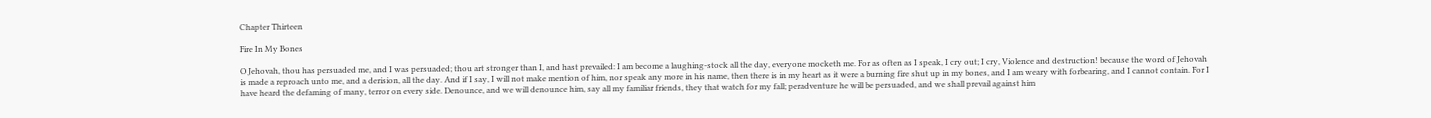Chapter Thirteen

Fire In My Bones

O Jehovah, thou has persuaded me, and I was persuaded; thou art stronger than I, and hast prevailed: I am become a laughing-stock all the day, everyone mocketh me. For as often as I speak, I cry out; I cry, Violence and destruction! because the word of Jehovah is made a reproach unto me, and a derision, all the day. And if I say, I will not make mention of him, nor speak any more in his name, then there is in my heart as it were a burning fire shut up in my bones, and I am weary with forbearing, and I cannot contain. For I have heard the defaming of many, terror on every side. Denounce, and we will denounce him, say all my familiar friends, they that watch for my fall; peradventure he will be persuaded, and we shall prevail against him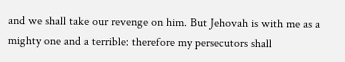and we shall take our revenge on him. But Jehovah is with me as a mighty one and a terrible: therefore my persecutors shall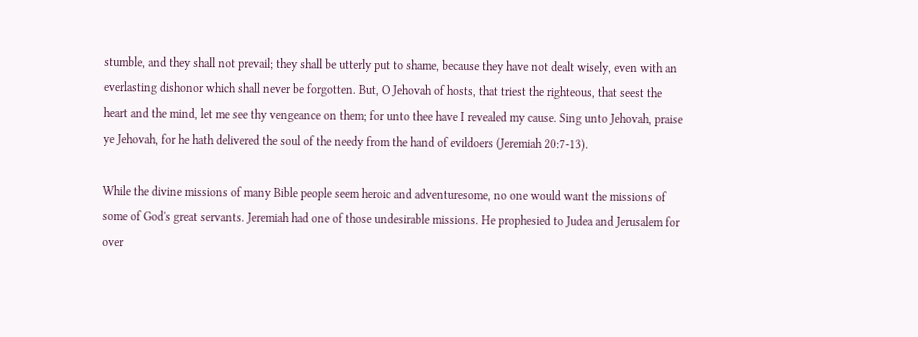stumble, and they shall not prevail; they shall be utterly put to shame, because they have not dealt wisely, even with an everlasting dishonor which shall never be forgotten. But, O Jehovah of hosts, that triest the righteous, that seest the heart and the mind, let me see thy vengeance on them; for unto thee have I revealed my cause. Sing unto Jehovah, praise ye Jehovah, for he hath delivered the soul of the needy from the hand of evildoers (Jeremiah 20:7-13).

While the divine missions of many Bible people seem heroic and adventuresome, no one would want the missions of some of God's great servants. Jeremiah had one of those undesirable missions. He prophesied to Judea and Jerusalem for over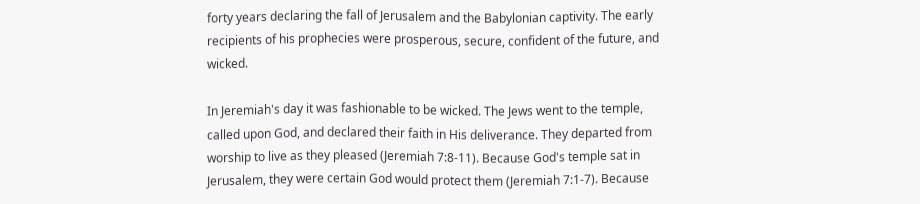forty years declaring the fall of Jerusalem and the Babylonian captivity. The early recipients of his prophecies were prosperous, secure, confident of the future, and wicked.

In Jeremiah's day it was fashionable to be wicked. The Jews went to the temple, called upon God, and declared their faith in His deliverance. They departed from worship to live as they pleased (Jeremiah 7:8-11). Because God's temple sat in Jerusalem, they were certain God would protect them (Jeremiah 7:1-7). Because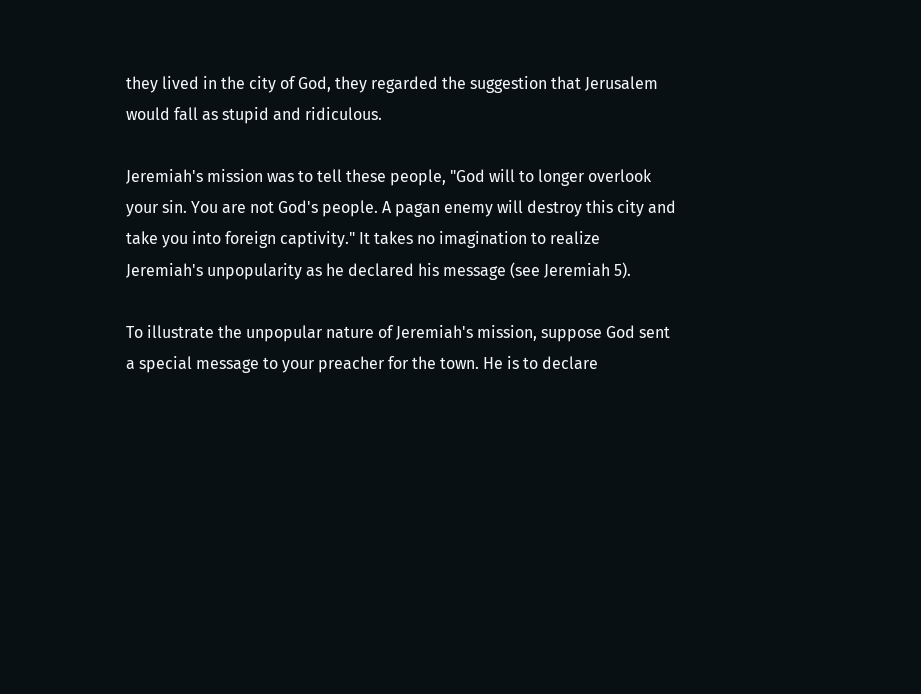they lived in the city of God, they regarded the suggestion that Jerusalem would fall as stupid and ridiculous.

Jeremiah's mission was to tell these people, "God will to longer overlook your sin. You are not God's people. A pagan enemy will destroy this city and take you into foreign captivity." It takes no imagination to realize Jeremiah's unpopularity as he declared his message (see Jeremiah 5).

To illustrate the unpopular nature of Jeremiah's mission, suppose God sent a special message to your preacher for the town. He is to declare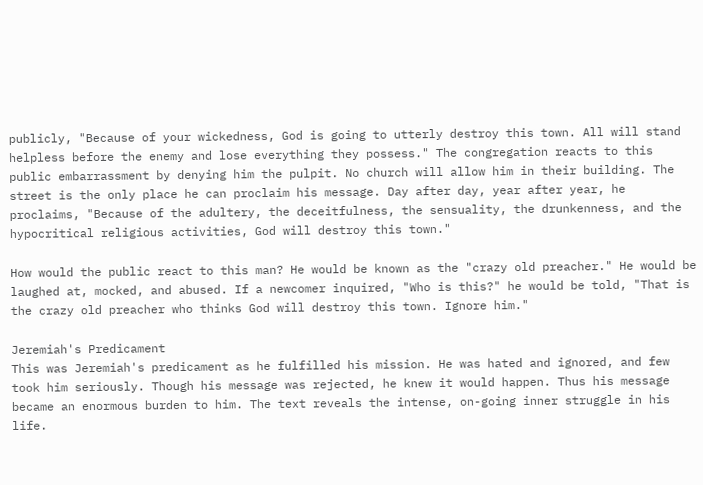publicly, "Because of your wickedness, God is going to utterly destroy this town. All will stand helpless before the enemy and lose everything they possess." The congregation reacts to this public embarrassment by denying him the pulpit. No church will allow him in their building. The street is the only place he can proclaim his message. Day after day, year after year, he proclaims, "Because of the adultery, the deceitfulness, the sensuality, the drunkenness, and the hypocritical religious activities, God will destroy this town."

How would the public react to this man? He would be known as the "crazy old preacher." He would be laughed at, mocked, and abused. If a newcomer inquired, "Who is this?" he would be told, "That is the crazy old preacher who thinks God will destroy this town. Ignore him."

Jeremiah's Predicament
This was Jeremiah's predicament as he fulfilled his mission. He was hated and ignored, and few took him seriously. Though his message was rejected, he knew it would happen. Thus his message became an enormous burden to him. The text reveals the intense, on-going inner struggle in his life.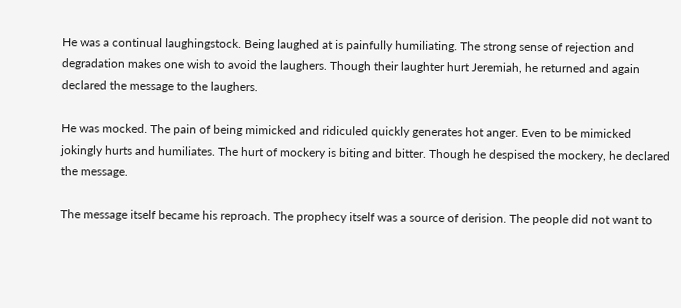He was a continual laughingstock. Being laughed at is painfully humiliating. The strong sense of rejection and degradation makes one wish to avoid the laughers. Though their laughter hurt Jeremiah, he returned and again declared the message to the laughers.

He was mocked. The pain of being mimicked and ridiculed quickly generates hot anger. Even to be mimicked jokingly hurts and humiliates. The hurt of mockery is biting and bitter. Though he despised the mockery, he declared the message.

The message itself became his reproach. The prophecy itself was a source of derision. The people did not want to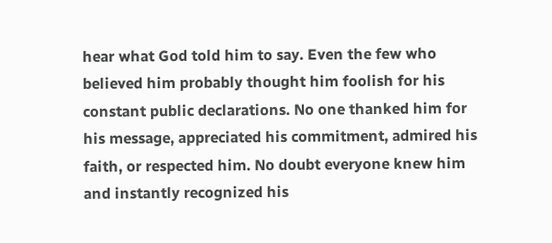hear what God told him to say. Even the few who believed him probably thought him foolish for his constant public declarations. No one thanked him for his message, appreciated his commitment, admired his faith, or respected him. No doubt everyone knew him and instantly recognized his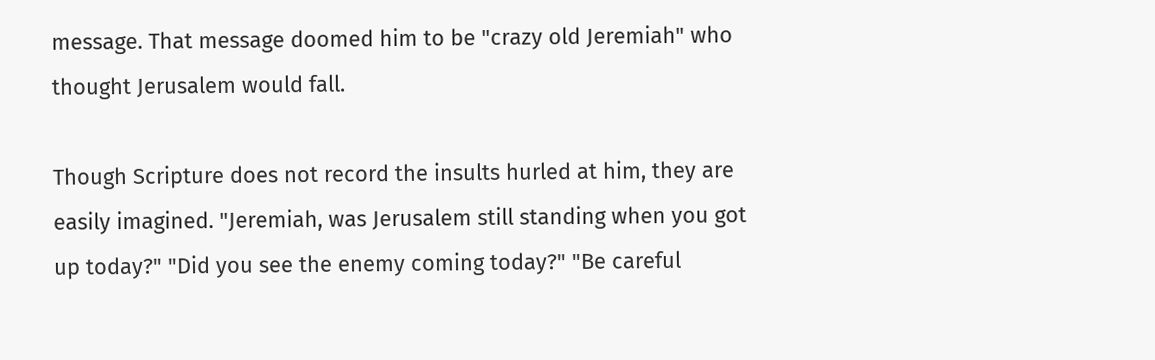message. That message doomed him to be "crazy old Jeremiah" who thought Jerusalem would fall.

Though Scripture does not record the insults hurled at him, they are easily imagined. "Jeremiah, was Jerusalem still standing when you got up today?" "Did you see the enemy coming today?" "Be careful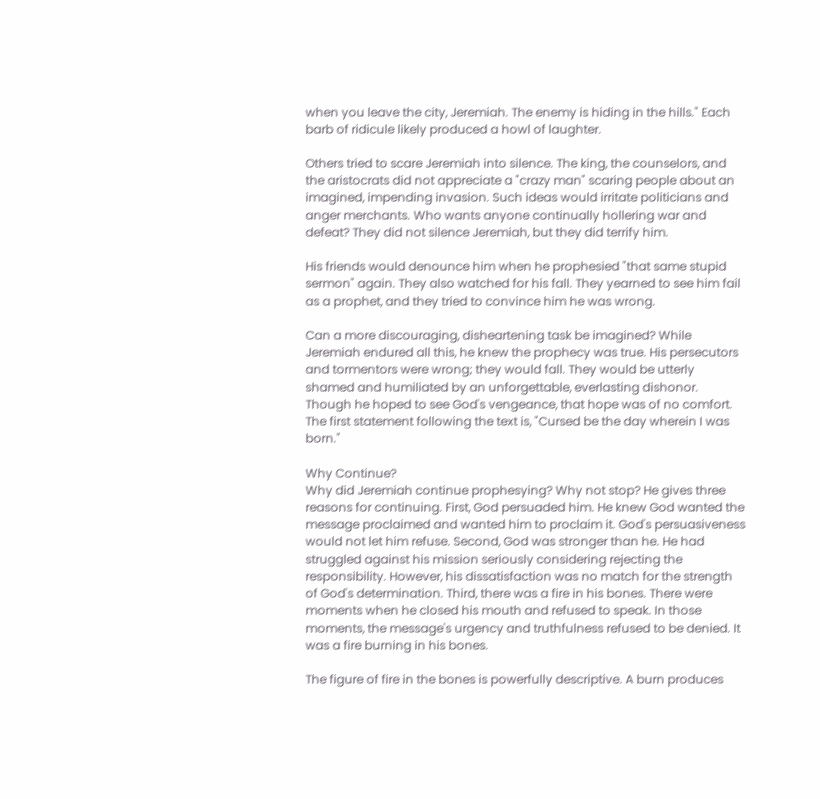when you leave the city, Jeremiah. The enemy is hiding in the hills." Each barb of ridicule likely produced a howl of laughter.

Others tried to scare Jeremiah into silence. The king, the counselors, and the aristocrats did not appreciate a "crazy man" scaring people about an imagined, impending invasion. Such ideas would irritate politicians and anger merchants. Who wants anyone continually hollering war and defeat? They did not silence Jeremiah, but they did terrify him.

His friends would denounce him when he prophesied "that same stupid sermon" again. They also watched for his fall. They yearned to see him fail as a prophet, and they tried to convince him he was wrong.

Can a more discouraging, disheartening task be imagined? While Jeremiah endured all this, he knew the prophecy was true. His persecutors and tormentors were wrong; they would fall. They would be utterly shamed and humiliated by an unforgettable, everlasting dishonor. Though he hoped to see God's vengeance, that hope was of no comfort. The first statement following the text is, "Cursed be the day wherein I was born."

Why Continue?
Why did Jeremiah continue prophesying? Why not stop? He gives three reasons for continuing. First, God persuaded him. He knew God wanted the message proclaimed and wanted him to proclaim it. God's persuasiveness would not let him refuse. Second, God was stronger than he. He had struggled against his mission seriously considering rejecting the responsibility. However, his dissatisfaction was no match for the strength of God's determination. Third, there was a fire in his bones. There were moments when he closed his mouth and refused to speak. In those moments, the message's urgency and truthfulness refused to be denied. It was a fire burning in his bones.

The figure of fire in the bones is powerfully descriptive. A burn produces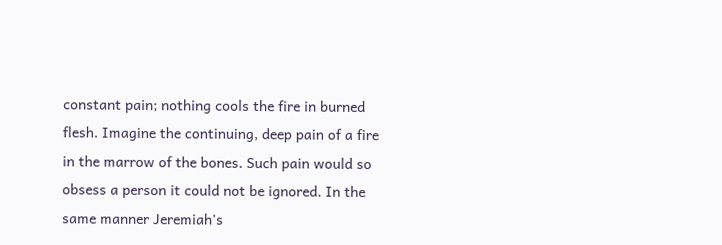constant pain; nothing cools the fire in burned flesh. Imagine the continuing, deep pain of a fire in the marrow of the bones. Such pain would so obsess a person it could not be ignored. In the same manner Jeremiah's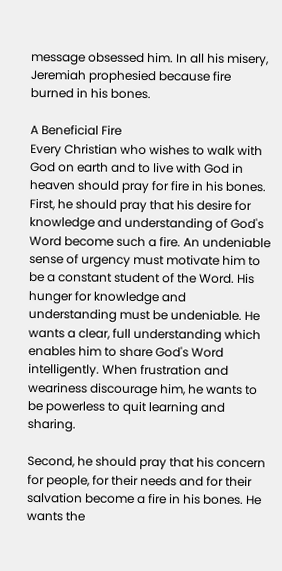message obsessed him. In all his misery, Jeremiah prophesied because fire burned in his bones.

A Beneficial Fire
Every Christian who wishes to walk with God on earth and to live with God in heaven should pray for fire in his bones. First, he should pray that his desire for knowledge and understanding of God's Word become such a fire. An undeniable sense of urgency must motivate him to be a constant student of the Word. His hunger for knowledge and understanding must be undeniable. He wants a clear, full understanding which enables him to share God's Word intelligently. When frustration and weariness discourage him, he wants to be powerless to quit learning and sharing.

Second, he should pray that his concern for people, for their needs and for their salvation become a fire in his bones. He wants the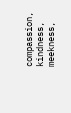compassion, kindness, meekness,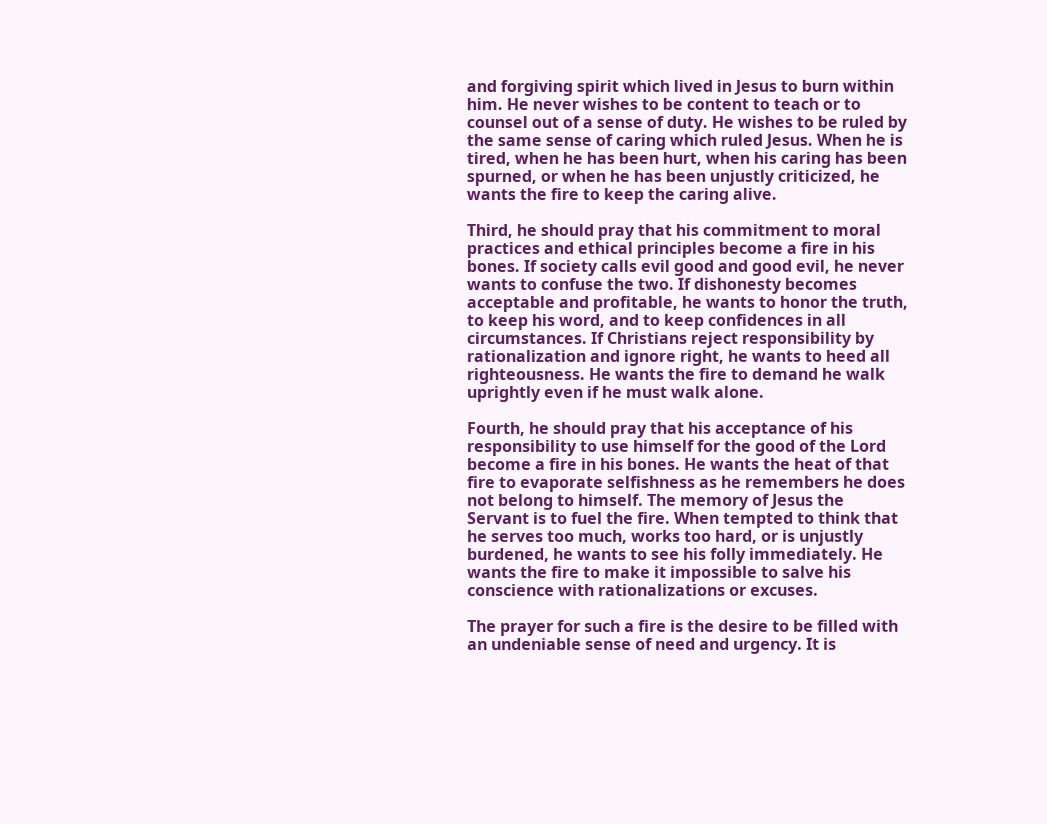and forgiving spirit which lived in Jesus to burn within him. He never wishes to be content to teach or to counsel out of a sense of duty. He wishes to be ruled by the same sense of caring which ruled Jesus. When he is tired, when he has been hurt, when his caring has been spurned, or when he has been unjustly criticized, he wants the fire to keep the caring alive.

Third, he should pray that his commitment to moral practices and ethical principles become a fire in his bones. If society calls evil good and good evil, he never wants to confuse the two. If dishonesty becomes acceptable and profitable, he wants to honor the truth, to keep his word, and to keep confidences in all circumstances. If Christians reject responsibility by rationalization and ignore right, he wants to heed all righteousness. He wants the fire to demand he walk uprightly even if he must walk alone.

Fourth, he should pray that his acceptance of his responsibility to use himself for the good of the Lord become a fire in his bones. He wants the heat of that fire to evaporate selfishness as he remembers he does not belong to himself. The memory of Jesus the Servant is to fuel the fire. When tempted to think that he serves too much, works too hard, or is unjustly burdened, he wants to see his folly immediately. He wants the fire to make it impossible to salve his conscience with rationalizations or excuses.

The prayer for such a fire is the desire to be filled with an undeniable sense of need and urgency. It is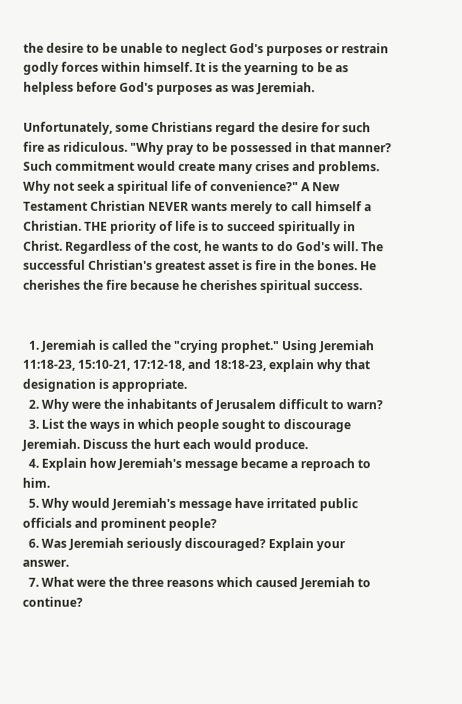the desire to be unable to neglect God's purposes or restrain godly forces within himself. It is the yearning to be as helpless before God's purposes as was Jeremiah.

Unfortunately, some Christians regard the desire for such fire as ridiculous. "Why pray to be possessed in that manner? Such commitment would create many crises and problems. Why not seek a spiritual life of convenience?" A New Testament Christian NEVER wants merely to call himself a Christian. THE priority of life is to succeed spiritually in Christ. Regardless of the cost, he wants to do God's will. The successful Christian's greatest asset is fire in the bones. He cherishes the fire because he cherishes spiritual success.


  1. Jeremiah is called the "crying prophet." Using Jeremiah 11:18-23, 15:10-21, 17:12-18, and 18:18-23, explain why that designation is appropriate.
  2. Why were the inhabitants of Jerusalem difficult to warn?
  3. List the ways in which people sought to discourage Jeremiah. Discuss the hurt each would produce.
  4. Explain how Jeremiah's message became a reproach to him.
  5. Why would Jeremiah's message have irritated public officials and prominent people?
  6. Was Jeremiah seriously discouraged? Explain your answer.
  7. What were the three reasons which caused Jeremiah to continue?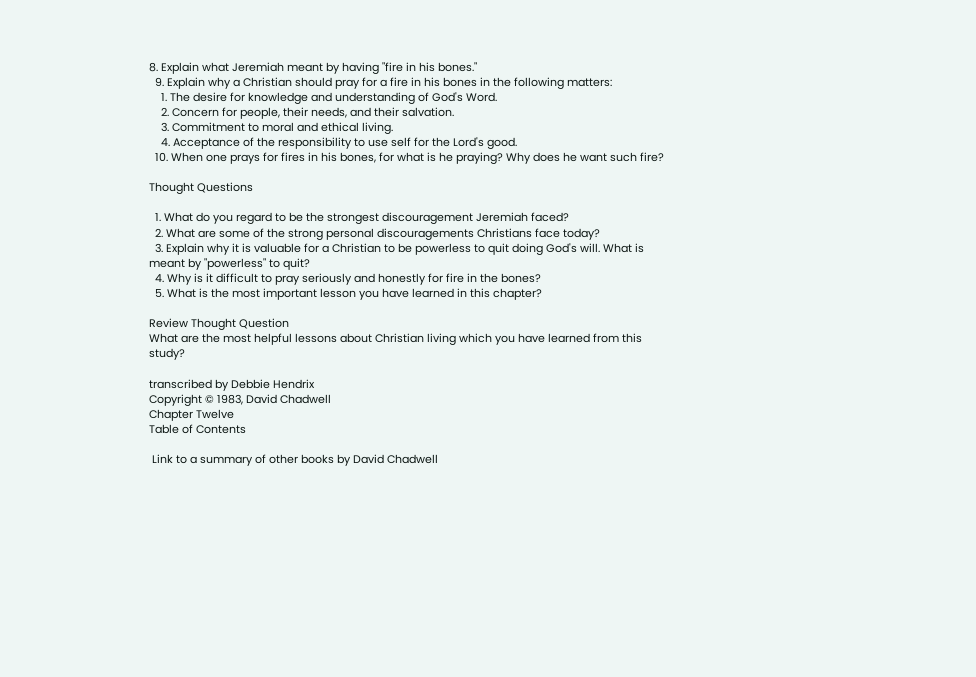8. Explain what Jeremiah meant by having "fire in his bones."
  9. Explain why a Christian should pray for a fire in his bones in the following matters:
    1. The desire for knowledge and understanding of God's Word.
    2. Concern for people, their needs, and their salvation.
    3. Commitment to moral and ethical living.
    4. Acceptance of the responsibility to use self for the Lord's good.
  10. When one prays for fires in his bones, for what is he praying? Why does he want such fire?

Thought Questions

  1. What do you regard to be the strongest discouragement Jeremiah faced?
  2. What are some of the strong personal discouragements Christians face today?
  3. Explain why it is valuable for a Christian to be powerless to quit doing God's will. What is meant by "powerless" to quit?
  4. Why is it difficult to pray seriously and honestly for fire in the bones?
  5. What is the most important lesson you have learned in this chapter?

Review Thought Question
What are the most helpful lessons about Christian living which you have learned from this study?

transcribed by Debbie Hendrix
Copyright © 1983, David Chadwell
Chapter Twelve
Table of Contents

 Link to a summary of other books by David Chadwell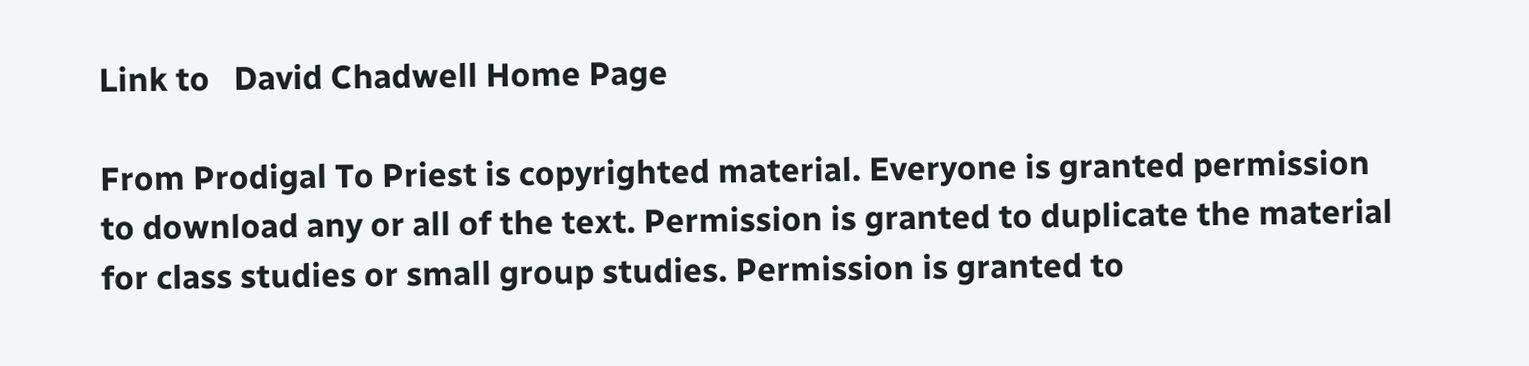Link to   David Chadwell Home Page

From Prodigal To Priest is copyrighted material. Everyone is granted permission to download any or all of the text. Permission is granted to duplicate the material for class studies or small group studies. Permission is granted to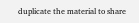duplicate the material to share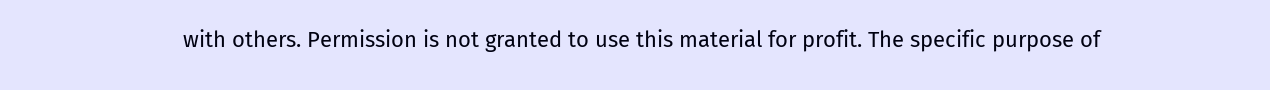with others. Permission is not granted to use this material for profit. The specific purpose of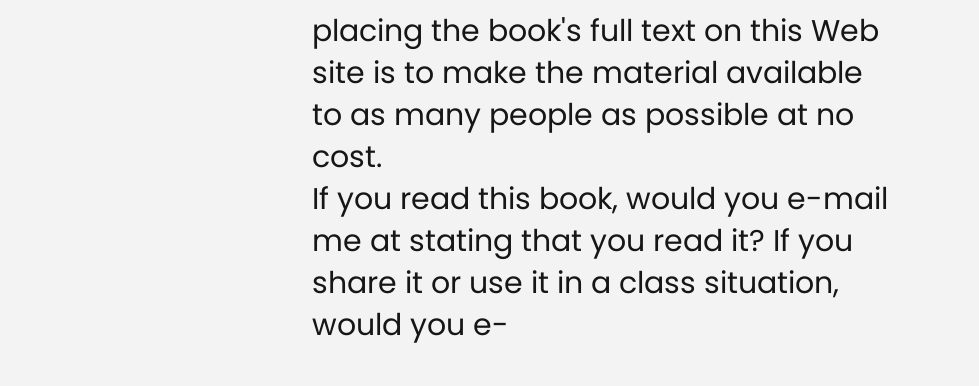placing the book's full text on this Web site is to make the material available to as many people as possible at no cost.
If you read this book, would you e-mail me at stating that you read it? If you share it or use it in a class situation, would you e-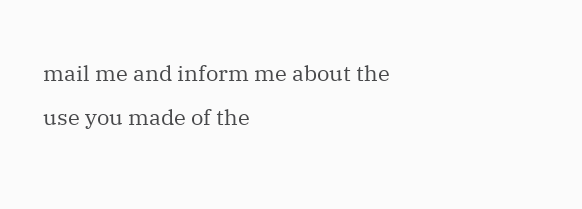mail me and inform me about the use you made of the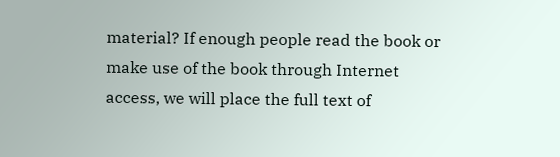material? If enough people read the book or make use of the book through Internet access, we will place the full text of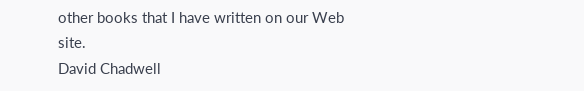other books that I have written on our Web site.
David Chadwell